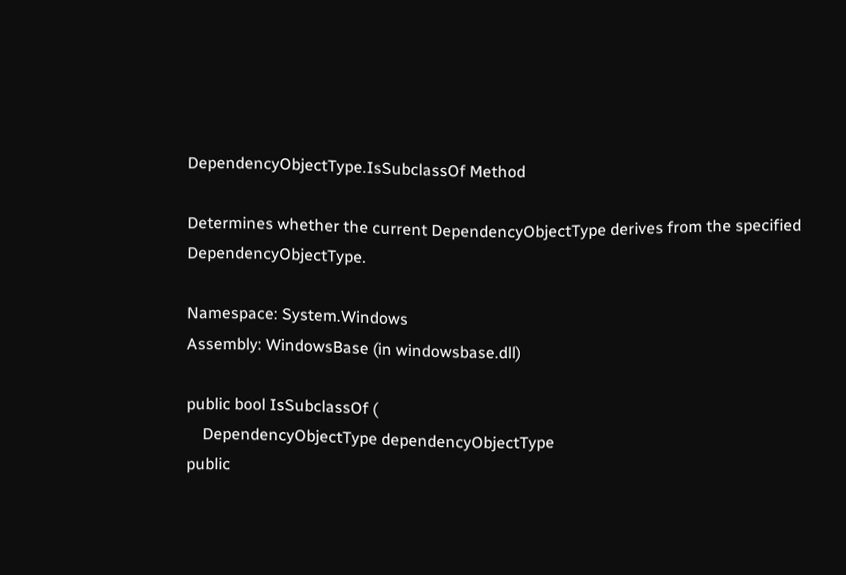DependencyObjectType.IsSubclassOf Method

Determines whether the current DependencyObjectType derives from the specified DependencyObjectType.

Namespace: System.Windows
Assembly: WindowsBase (in windowsbase.dll)

public bool IsSubclassOf (
    DependencyObjectType dependencyObjectType
public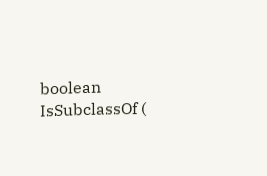boolean IsSubclassOf (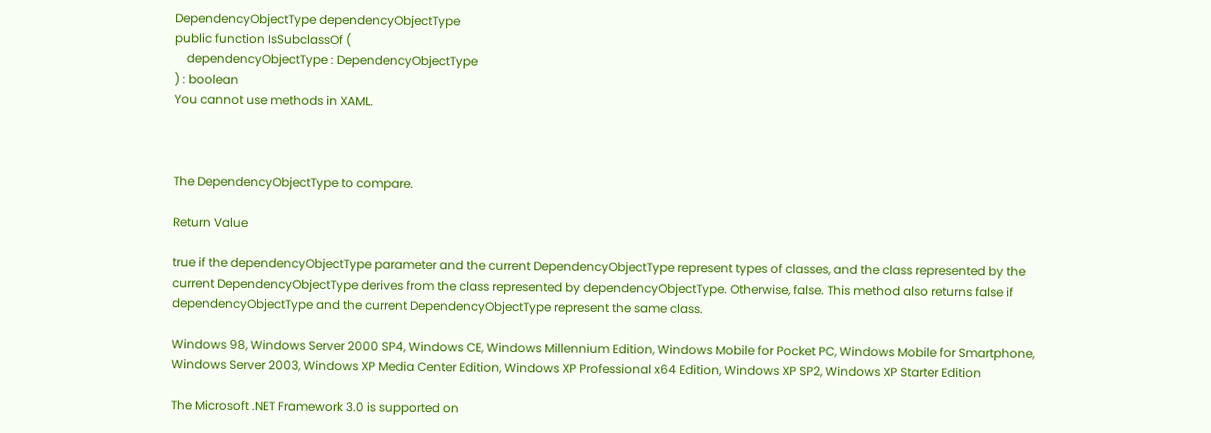DependencyObjectType dependencyObjectType
public function IsSubclassOf (
    dependencyObjectType : DependencyObjectType
) : boolean
You cannot use methods in XAML.



The DependencyObjectType to compare.

Return Value

true if the dependencyObjectType parameter and the current DependencyObjectType represent types of classes, and the class represented by the current DependencyObjectType derives from the class represented by dependencyObjectType. Otherwise, false. This method also returns false if dependencyObjectType and the current DependencyObjectType represent the same class.

Windows 98, Windows Server 2000 SP4, Windows CE, Windows Millennium Edition, Windows Mobile for Pocket PC, Windows Mobile for Smartphone, Windows Server 2003, Windows XP Media Center Edition, Windows XP Professional x64 Edition, Windows XP SP2, Windows XP Starter Edition

The Microsoft .NET Framework 3.0 is supported on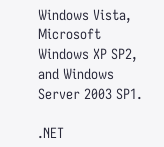Windows Vista, Microsoft Windows XP SP2, and Windows Server 2003 SP1.

.NET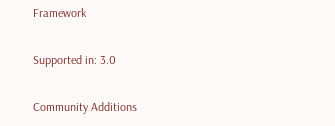Framework

Supported in: 3.0

Community Additions